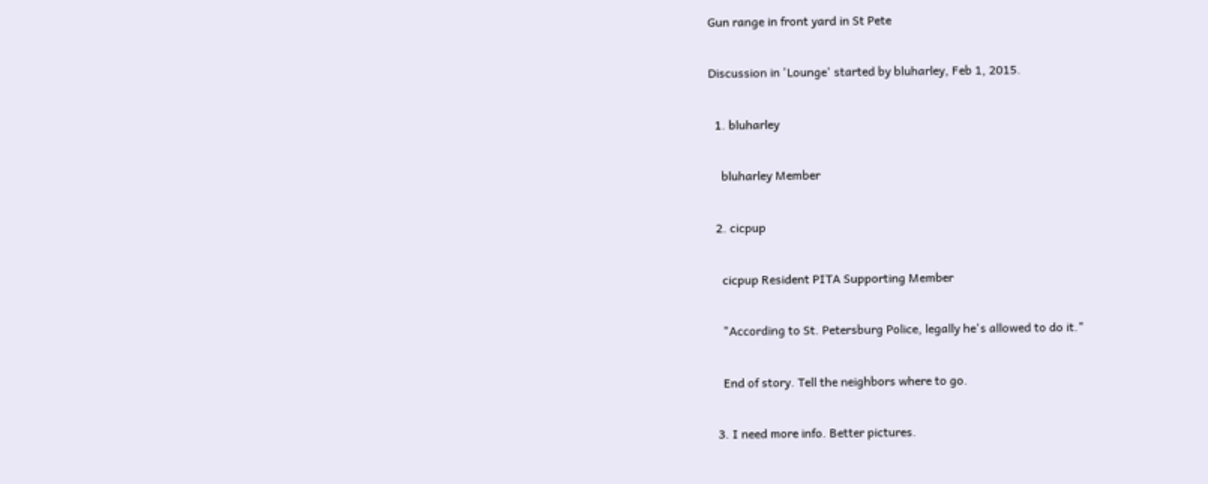Gun range in front yard in St Pete

Discussion in 'Lounge' started by bluharley, Feb 1, 2015.

  1. bluharley

    bluharley Member

  2. cicpup

    cicpup Resident PITA Supporting Member

    "According to St. Petersburg Police, legally he's allowed to do it."

    End of story. Tell the neighbors where to go.

  3. I need more info. Better pictures.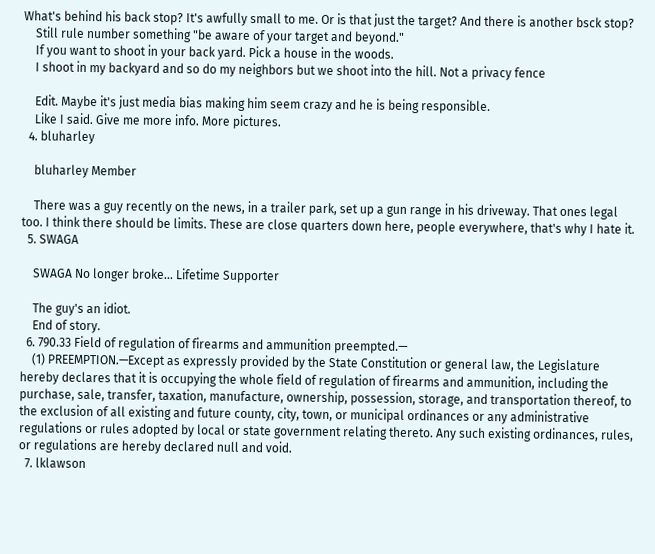What's behind his back stop? It's awfully small to me. Or is that just the target? And there is another bsck stop?
    Still rule number something "be aware of your target and beyond."
    If you want to shoot in your back yard. Pick a house in the woods.
    I shoot in my backyard and so do my neighbors but we shoot into the hill. Not a privacy fence

    Edit. Maybe it's just media bias making him seem crazy and he is being responsible.
    Like I said. Give me more info. More pictures.
  4. bluharley

    bluharley Member

    There was a guy recently on the news, in a trailer park, set up a gun range in his driveway. That ones legal too. I think there should be limits. These are close quarters down here, people everywhere, that's why I hate it.
  5. SWAGA

    SWAGA No longer broke... Lifetime Supporter

    The guy's an idiot.
    End of story.
  6. 790.33 Field of regulation of firearms and ammunition preempted.—
    (1) PREEMPTION.—Except as expressly provided by the State Constitution or general law, the Legislature hereby declares that it is occupying the whole field of regulation of firearms and ammunition, including the purchase, sale, transfer, taxation, manufacture, ownership, possession, storage, and transportation thereof, to the exclusion of all existing and future county, city, town, or municipal ordinances or any administrative regulations or rules adopted by local or state government relating thereto. Any such existing ordinances, rules, or regulations are hereby declared null and void.
  7. lklawson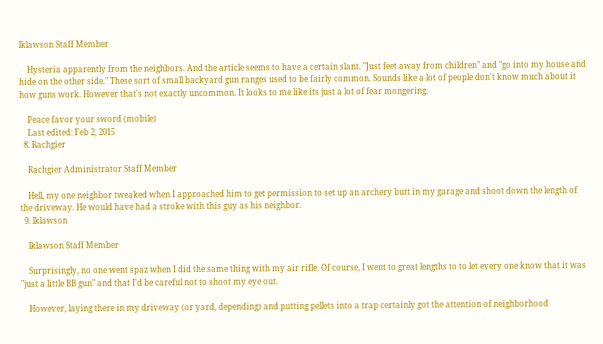lklawson Staff Member

    Hysteria apparently from the neighbors. And the article seems to have a certain slant. "Just feet away from children" and "go into my house and hide on the other side." These sort of small backyard gun ranges used to be fairly common. Sounds like a lot of people don't know much about it how guns work. However that's not exactly uncommon. It looks to me like its just a lot of fear mongering.

    Peace favor your sword (mobile)
    Last edited: Feb 2, 2015
  8. Rachgier

    Rachgier Administrator Staff Member

    Hell, my one neighbor tweaked when I approached him to get permission to set up an archery butt in my garage and shoot down the length of the driveway. He would have had a stroke with this guy as his neighbor.
  9. lklawson

    lklawson Staff Member

    Surprisingly, no one went spaz when I did the same thing with my air rifle. Of course, I went to great lengths to to let every one know that it was "just a little BB gun" and that I'd be careful not to shoot my eye out.

    However, laying there in my driveway (or yard, depending) and putting pellets into a trap certainly got the attention of neighborhood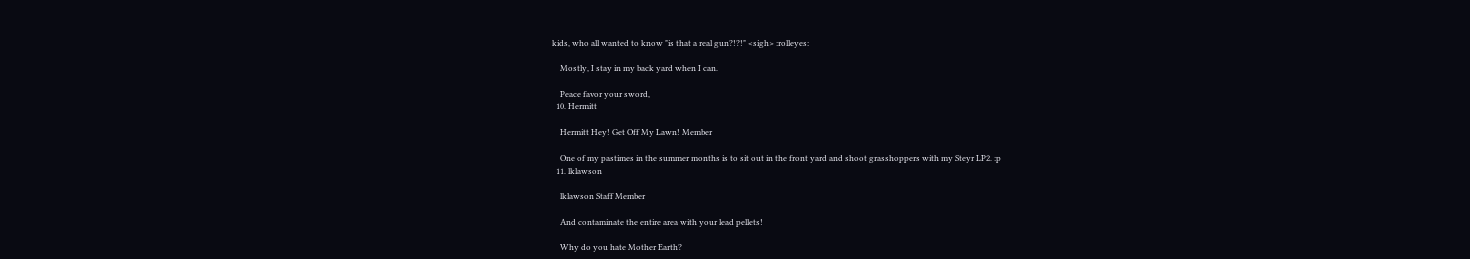kids, who all wanted to know "is that a real gun?!?!" <sigh> :rolleyes:

    Mostly, I stay in my back yard when I can.

    Peace favor your sword,
  10. Hermitt

    Hermitt Hey! Get Off My Lawn! Member

    One of my pastimes in the summer months is to sit out in the front yard and shoot grasshoppers with my Steyr LP2. :p
  11. lklawson

    lklawson Staff Member

    And contaminate the entire area with your lead pellets!

    Why do you hate Mother Earth?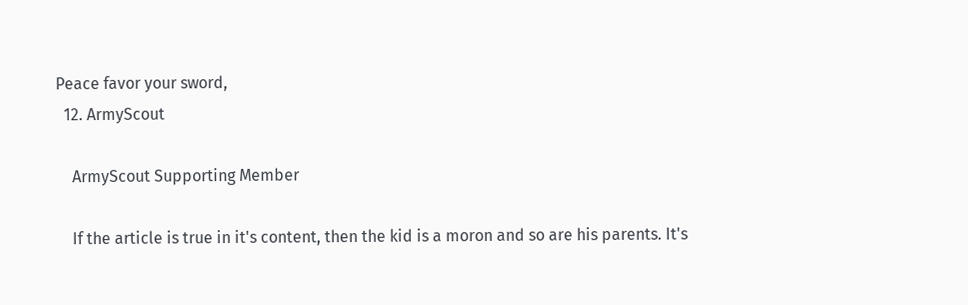Peace favor your sword,
  12. ArmyScout

    ArmyScout Supporting Member

    If the article is true in it's content, then the kid is a moron and so are his parents. It's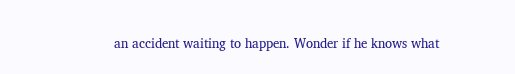an accident waiting to happen. Wonder if he knows what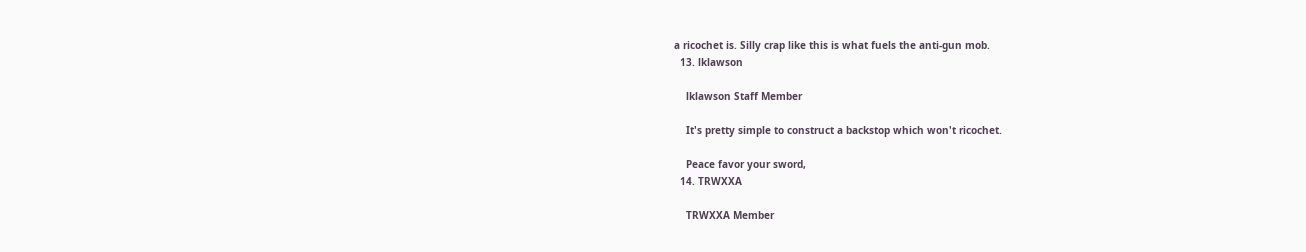a ricochet is. Silly crap like this is what fuels the anti-gun mob.
  13. lklawson

    lklawson Staff Member

    It's pretty simple to construct a backstop which won't ricochet.

    Peace favor your sword,
  14. TRWXXA

    TRWXXA Member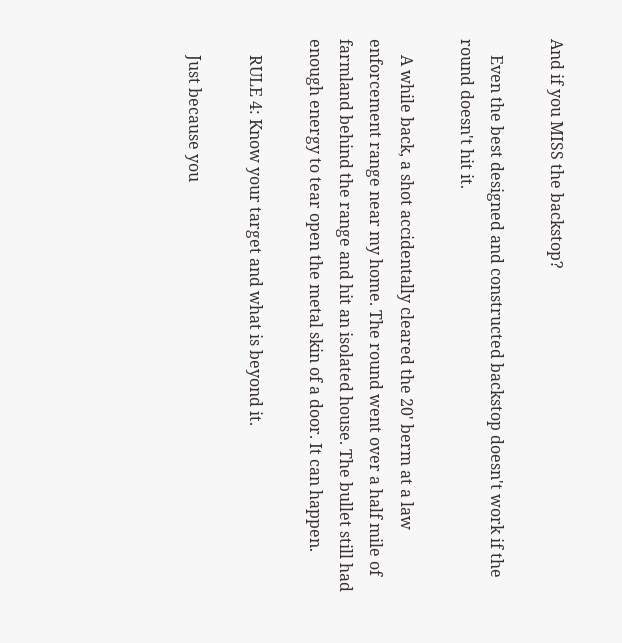And if you MISS the backstop?

    Even the best designed and constructed backstop doesn't work if the round doesn't hit it.

    A while back, a shot accidentally cleared the 20' berm at a law enforcement range near my home. The round went over a half mile of farmland behind the range and hit an isolated house. The bullet still had enough energy to tear open the metal skin of a door. It can happen.

    RULE 4: Know your target and what is beyond it.

    Just because you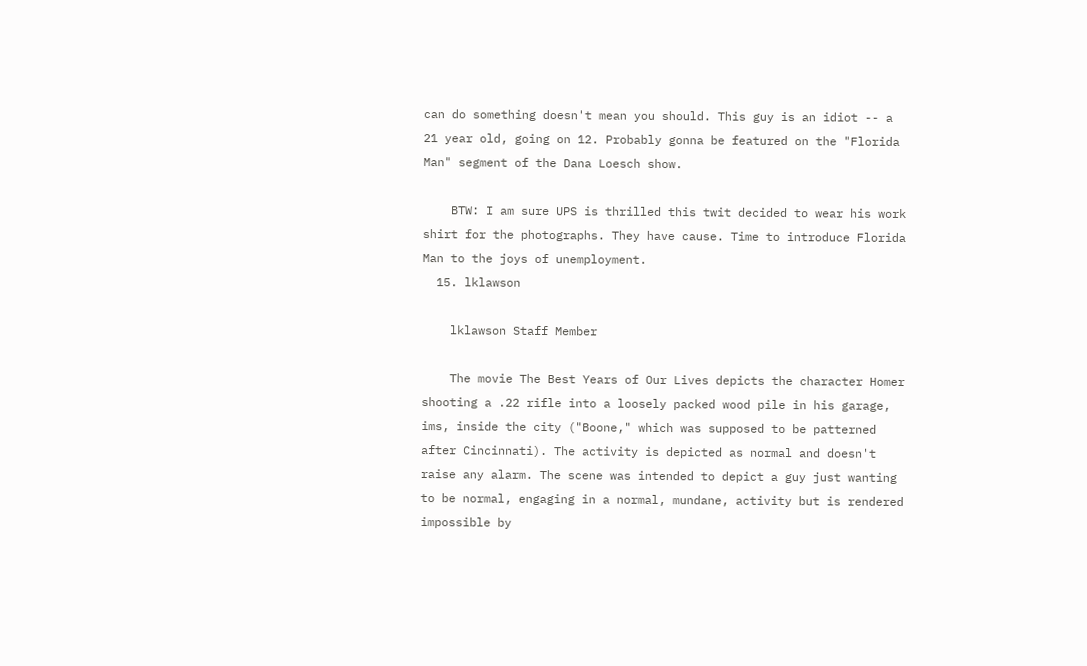can do something doesn't mean you should. This guy is an idiot -- a 21 year old, going on 12. Probably gonna be featured on the "Florida Man" segment of the Dana Loesch show.

    BTW: I am sure UPS is thrilled this twit decided to wear his work shirt for the photographs. They have cause. Time to introduce Florida Man to the joys of unemployment.
  15. lklawson

    lklawson Staff Member

    The movie The Best Years of Our Lives depicts the character Homer shooting a .22 rifle into a loosely packed wood pile in his garage, ims, inside the city ("Boone," which was supposed to be patterned after Cincinnati). The activity is depicted as normal and doesn't raise any alarm. The scene was intended to depict a guy just wanting to be normal, engaging in a normal, mundane, activity but is rendered impossible by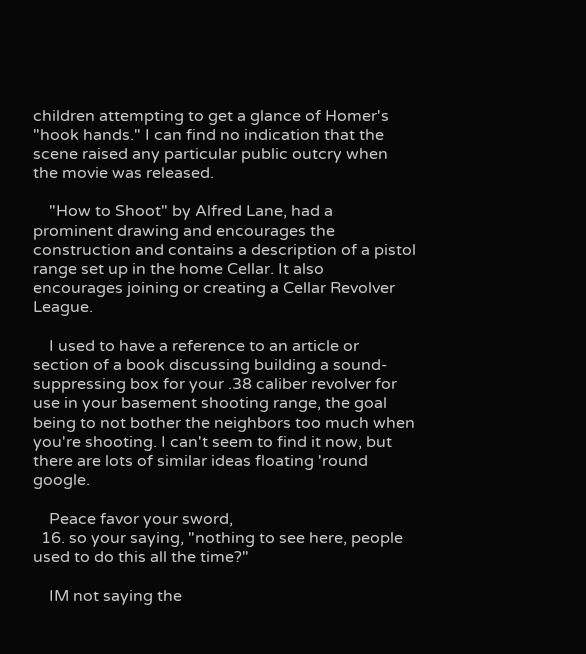children attempting to get a glance of Homer's "hook hands." I can find no indication that the scene raised any particular public outcry when the movie was released.

    "How to Shoot" by Alfred Lane, had a prominent drawing and encourages the construction and contains a description of a pistol range set up in the home Cellar. It also encourages joining or creating a Cellar Revolver League.

    I used to have a reference to an article or section of a book discussing building a sound-suppressing box for your .38 caliber revolver for use in your basement shooting range, the goal being to not bother the neighbors too much when you're shooting. I can't seem to find it now, but there are lots of similar ideas floating 'round google.

    Peace favor your sword,
  16. so your saying, "nothing to see here, people used to do this all the time?"

    IM not saying the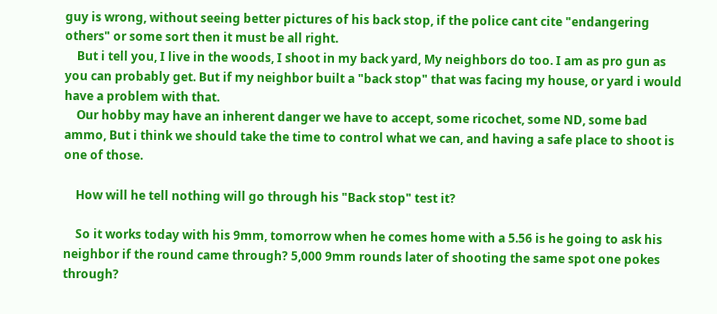guy is wrong, without seeing better pictures of his back stop, if the police cant cite "endangering others" or some sort then it must be all right.
    But i tell you, I live in the woods, I shoot in my back yard, My neighbors do too. I am as pro gun as you can probably get. But if my neighbor built a "back stop" that was facing my house, or yard i would have a problem with that.
    Our hobby may have an inherent danger we have to accept, some ricochet, some ND, some bad ammo, But i think we should take the time to control what we can, and having a safe place to shoot is one of those.

    How will he tell nothing will go through his "Back stop" test it?

    So it works today with his 9mm, tomorrow when he comes home with a 5.56 is he going to ask his neighbor if the round came through? 5,000 9mm rounds later of shooting the same spot one pokes through?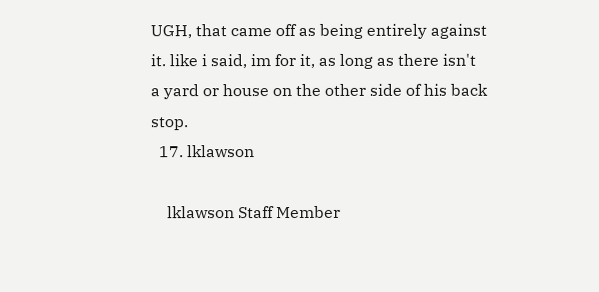UGH, that came off as being entirely against it. like i said, im for it, as long as there isn't a yard or house on the other side of his back stop.
  17. lklawson

    lklawson Staff Member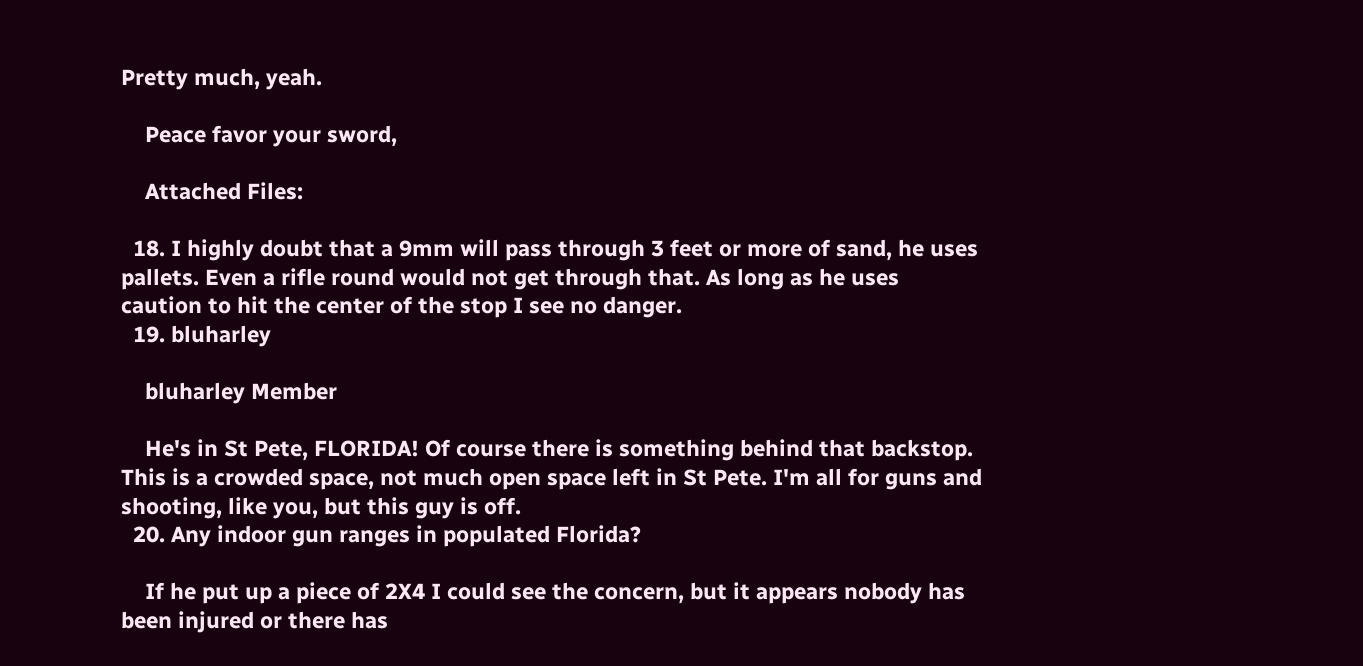Pretty much, yeah.

    Peace favor your sword,

    Attached Files:

  18. I highly doubt that a 9mm will pass through 3 feet or more of sand, he uses pallets. Even a rifle round would not get through that. As long as he uses caution to hit the center of the stop I see no danger.
  19. bluharley

    bluharley Member

    He's in St Pete, FLORIDA! Of course there is something behind that backstop. This is a crowded space, not much open space left in St Pete. I'm all for guns and shooting, like you, but this guy is off.
  20. Any indoor gun ranges in populated Florida?

    If he put up a piece of 2X4 I could see the concern, but it appears nobody has been injured or there has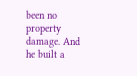been no property damage. And he built a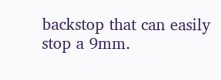backstop that can easily stop a 9mm.